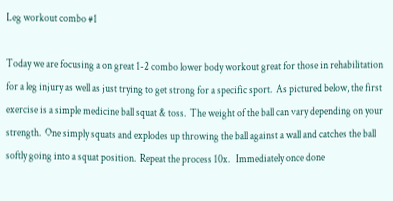Leg workout combo #1

Today we are focusing a on great 1-2 combo lower body workout great for those in rehabilitation for a leg injury as well as just trying to get strong for a specific sport.  As pictured below, the first exercise is a simple medicine ball squat & toss.  The weight of the ball can vary depending on your strength.  One simply squats and explodes up throwing the ball against a wall and catches the ball softly going into a squat position.  Repeat the process 10x.   Immediately once done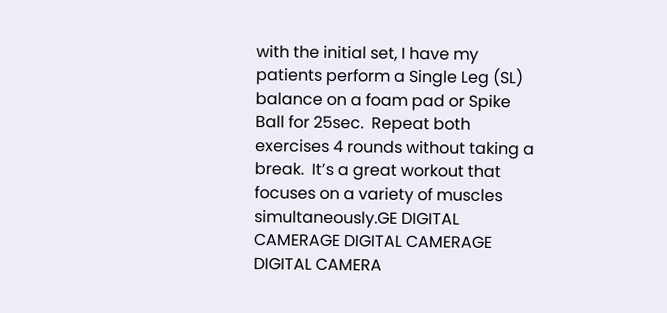with the initial set, I have my patients perform a Single Leg (SL) balance on a foam pad or Spike Ball for 25sec.  Repeat both exercises 4 rounds without taking a break.  It’s a great workout that focuses on a variety of muscles simultaneously.GE DIGITAL CAMERAGE DIGITAL CAMERAGE DIGITAL CAMERA